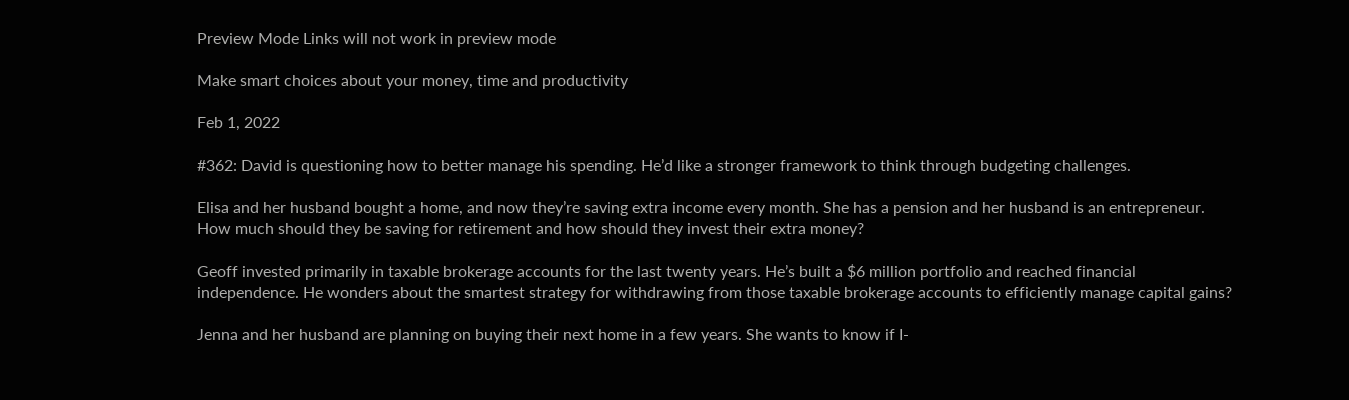Preview Mode Links will not work in preview mode

Make smart choices about your money, time and productivity

Feb 1, 2022

#362: David is questioning how to better manage his spending. He’d like a stronger framework to think through budgeting challenges.

Elisa and her husband bought a home, and now they’re saving extra income every month. She has a pension and her husband is an entrepreneur. How much should they be saving for retirement and how should they invest their extra money?

Geoff invested primarily in taxable brokerage accounts for the last twenty years. He’s built a $6 million portfolio and reached financial independence. He wonders about the smartest strategy for withdrawing from those taxable brokerage accounts to efficiently manage capital gains?

Jenna and her husband are planning on buying their next home in a few years. She wants to know if I-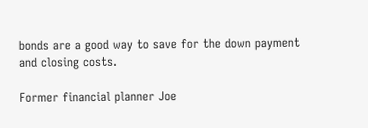bonds are a good way to save for the down payment and closing costs.

Former financial planner Joe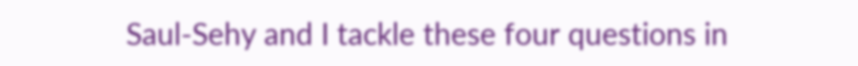Saul-Sehy and I tackle these four questions in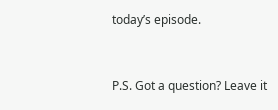today’s episode.


P.S. Got a question? Leave it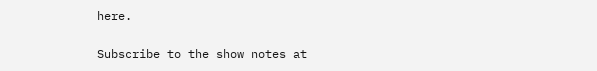here.

Subscribe to the show notes at